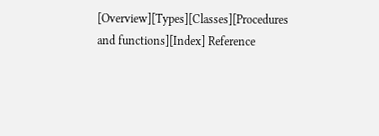[Overview][Types][Classes][Procedures and functions][Index] Reference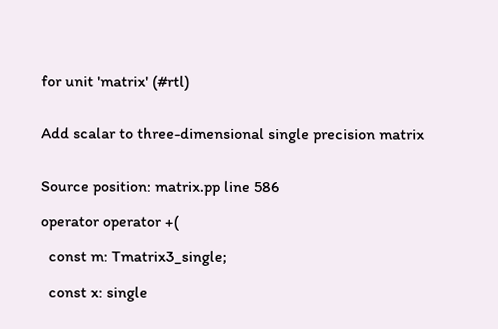for unit 'matrix' (#rtl)


Add scalar to three-dimensional single precision matrix


Source position: matrix.pp line 586

operator operator +(

  const m: Tmatrix3_single;

  const x: single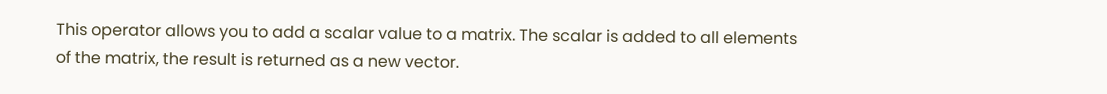This operator allows you to add a scalar value to a matrix. The scalar is added to all elements of the matrix, the result is returned as a new vector.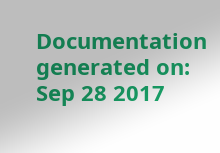Documentation generated on: Sep 28 2017